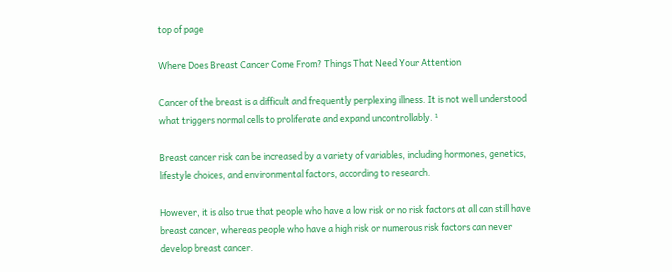top of page

Where Does Breast Cancer Come From? Things That Need Your Attention

Cancer of the breast is a difficult and frequently perplexing illness. It is not well understood what triggers normal cells to proliferate and expand uncontrollably. ¹

Breast cancer risk can be increased by a variety of variables, including hormones, genetics, lifestyle choices, and environmental factors, according to research.

However, it is also true that people who have a low risk or no risk factors at all can still have breast cancer, whereas people who have a high risk or numerous risk factors can never develop breast cancer.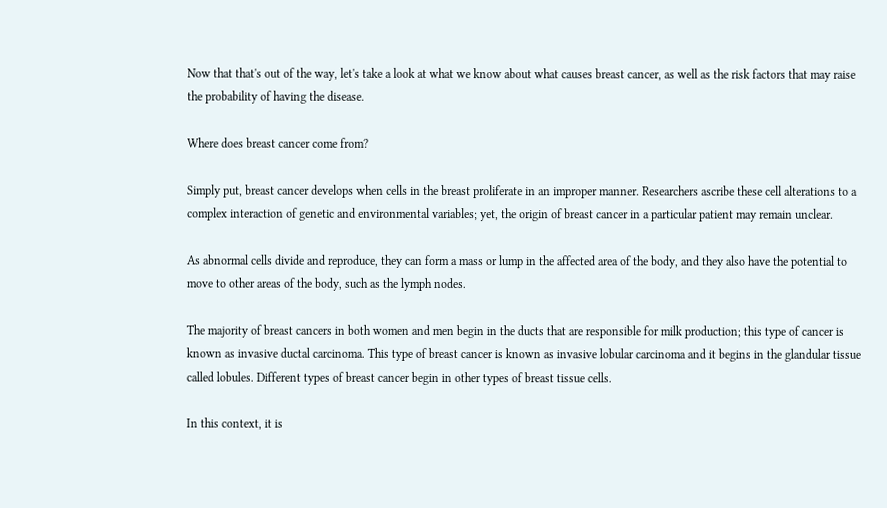Now that that's out of the way, let's take a look at what we know about what causes breast cancer, as well as the risk factors that may raise the probability of having the disease.

Where does breast cancer come from?

Simply put, breast cancer develops when cells in the breast proliferate in an improper manner. Researchers ascribe these cell alterations to a complex interaction of genetic and environmental variables; yet, the origin of breast cancer in a particular patient may remain unclear.

As abnormal cells divide and reproduce, they can form a mass or lump in the affected area of the body, and they also have the potential to move to other areas of the body, such as the lymph nodes.

The majority of breast cancers in both women and men begin in the ducts that are responsible for milk production; this type of cancer is known as invasive ductal carcinoma. This type of breast cancer is known as invasive lobular carcinoma and it begins in the glandular tissue called lobules. Different types of breast cancer begin in other types of breast tissue cells.

In this context, it is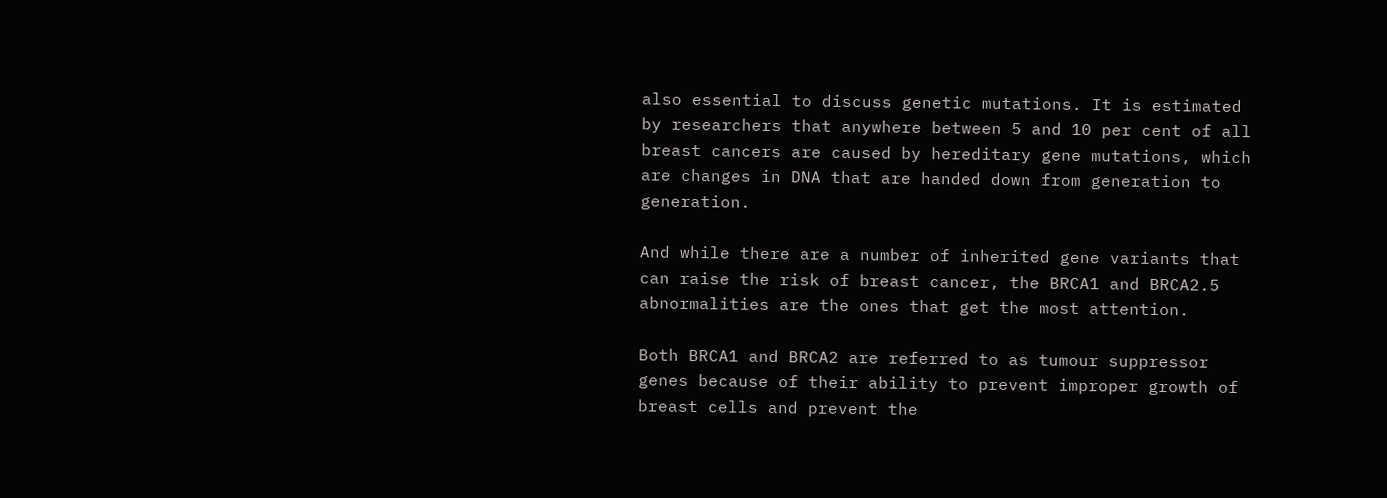also essential to discuss genetic mutations. It is estimated by researchers that anywhere between 5 and 10 per cent of all breast cancers are caused by hereditary gene mutations, which are changes in DNA that are handed down from generation to generation.

And while there are a number of inherited gene variants that can raise the risk of breast cancer, the BRCA1 and BRCA2.5 abnormalities are the ones that get the most attention.

Both BRCA1 and BRCA2 are referred to as tumour suppressor genes because of their ability to prevent improper growth of breast cells and prevent the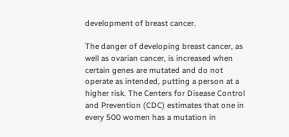development of breast cancer.

The danger of developing breast cancer, as well as ovarian cancer, is increased when certain genes are mutated and do not operate as intended, putting a person at a higher risk. The Centers for Disease Control and Prevention (CDC) estimates that one in every 500 women has a mutation in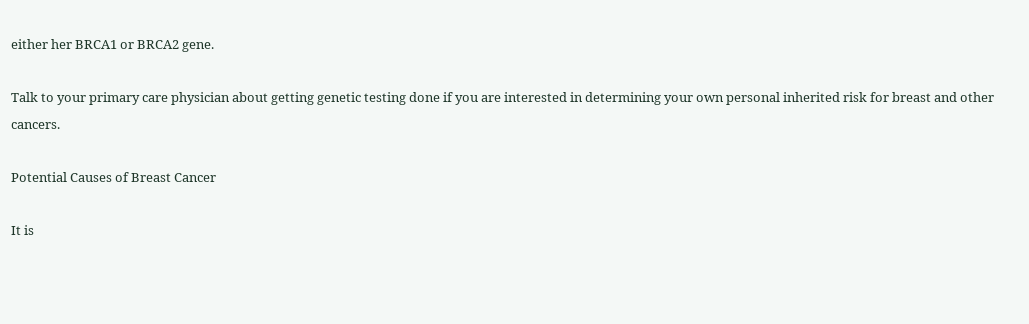either her BRCA1 or BRCA2 gene.

Talk to your primary care physician about getting genetic testing done if you are interested in determining your own personal inherited risk for breast and other cancers.

Potential Causes of Breast Cancer

It is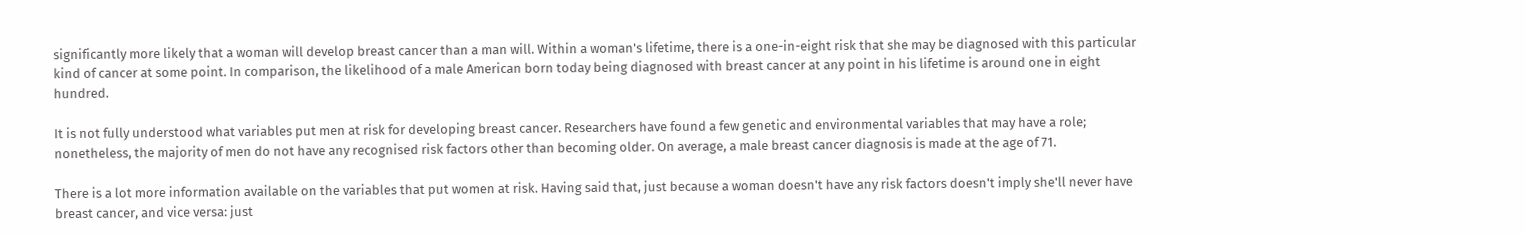significantly more likely that a woman will develop breast cancer than a man will. Within a woman's lifetime, there is a one-in-eight risk that she may be diagnosed with this particular kind of cancer at some point. In comparison, the likelihood of a male American born today being diagnosed with breast cancer at any point in his lifetime is around one in eight hundred.

It is not fully understood what variables put men at risk for developing breast cancer. Researchers have found a few genetic and environmental variables that may have a role; nonetheless, the majority of men do not have any recognised risk factors other than becoming older. On average, a male breast cancer diagnosis is made at the age of 71.

There is a lot more information available on the variables that put women at risk. Having said that, just because a woman doesn't have any risk factors doesn't imply she'll never have breast cancer, and vice versa: just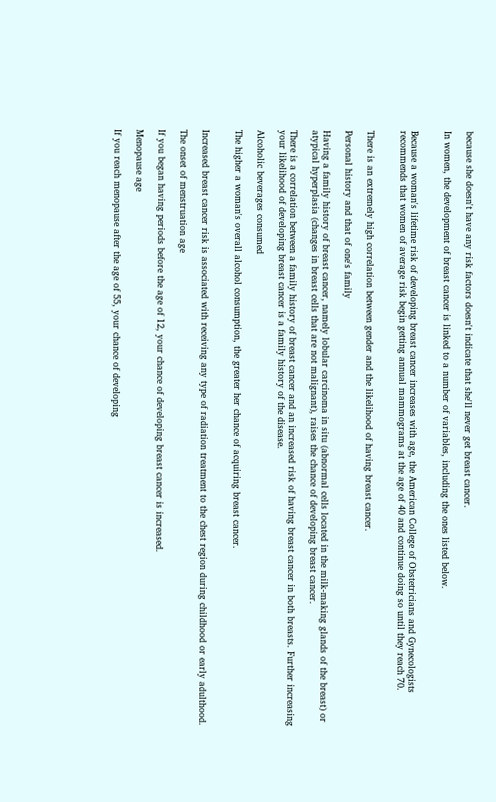because she doesn't have any risk factors doesn't indicate that she'll never get breast cancer.

In women, the development of breast cancer is linked to a number of variables, including the ones listed below.


Because a woman's lifetime risk of developing breast cancer increases with age, the American College of Obstetricians and Gynecologists recommends that women of average risk begin getting annual mammograms at the age of 40 and continue doing so until they reach 70.


There is an extremely high correlation between gender and the likelihood of having breast cancer.

Personal history and that of one's family

Having a family history of breast cancer, namely lobular carcinoma in situ (abnormal cells located in the milk-making glands of the breast) or atypical hyperplasia (changes in breast cells that are not malignant), raises the chance of developing breast cancer.

There is a correlation between a family history of breast cancer and an increased risk of having breast cancer in both breasts. Further increasing your likelihood of developing breast cancer is a family history of the disease.

Alcoholic beverages consumed

The higher a woman's overall alcohol consumption, the greater her chance of acquiring breast cancer.


Increased breast cancer risk is associated with receiving any type of radiation treatment to the chest region during childhood or early adulthood.

The onset of menstruation age

If you began having periods before the age of 12, your chance of developing breast cancer is increased.

Menopause age

If you reach menopause after the age of 55, your chance of developing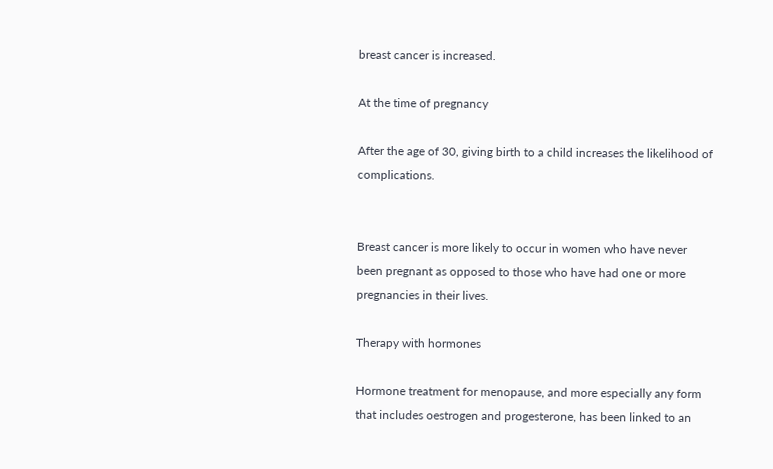breast cancer is increased.

At the time of pregnancy

After the age of 30, giving birth to a child increases the likelihood of complications.


Breast cancer is more likely to occur in women who have never been pregnant as opposed to those who have had one or more pregnancies in their lives.

Therapy with hormones

Hormone treatment for menopause, and more especially any form that includes oestrogen and progesterone, has been linked to an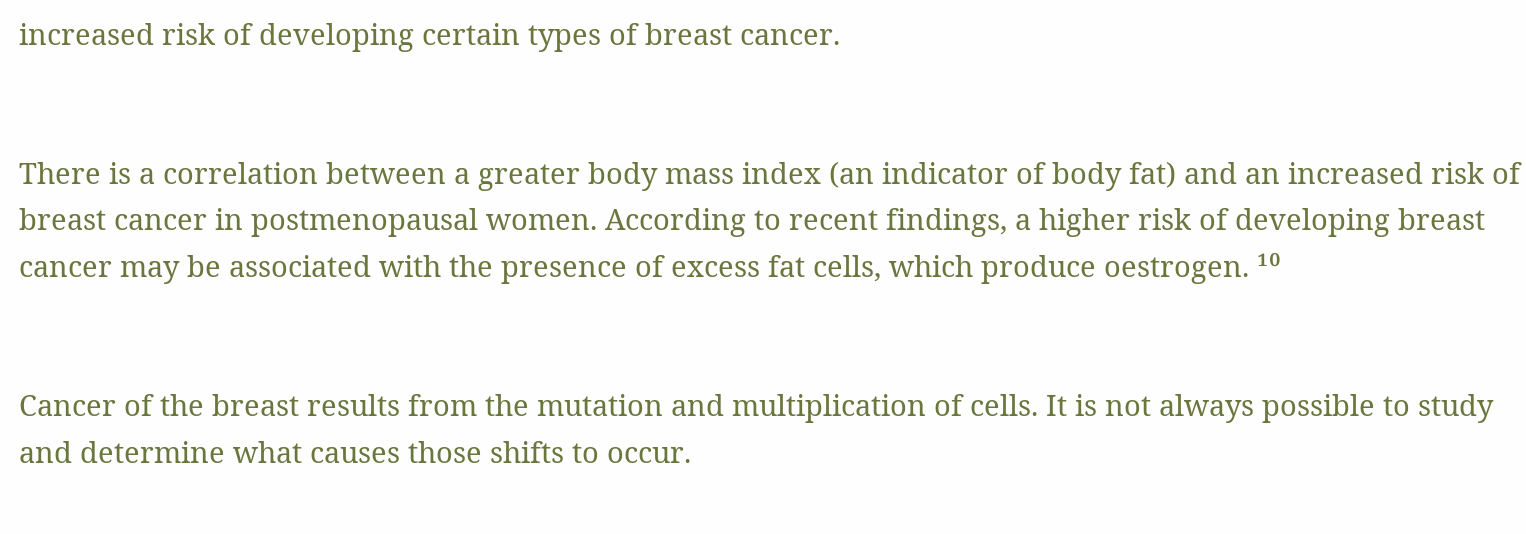increased risk of developing certain types of breast cancer.


There is a correlation between a greater body mass index (an indicator of body fat) and an increased risk of breast cancer in postmenopausal women. According to recent findings, a higher risk of developing breast cancer may be associated with the presence of excess fat cells, which produce oestrogen. ¹⁰


Cancer of the breast results from the mutation and multiplication of cells. It is not always possible to study and determine what causes those shifts to occur.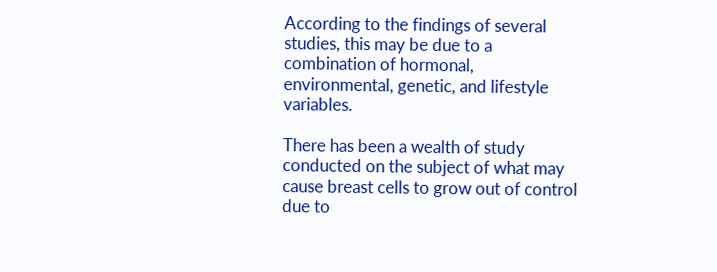According to the findings of several studies, this may be due to a combination of hormonal, environmental, genetic, and lifestyle variables.

There has been a wealth of study conducted on the subject of what may cause breast cells to grow out of control due to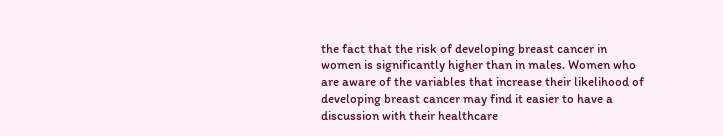the fact that the risk of developing breast cancer in women is significantly higher than in males. Women who are aware of the variables that increase their likelihood of developing breast cancer may find it easier to have a discussion with their healthcare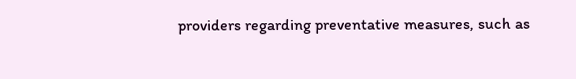providers regarding preventative measures, such as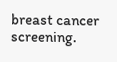breast cancer screening.